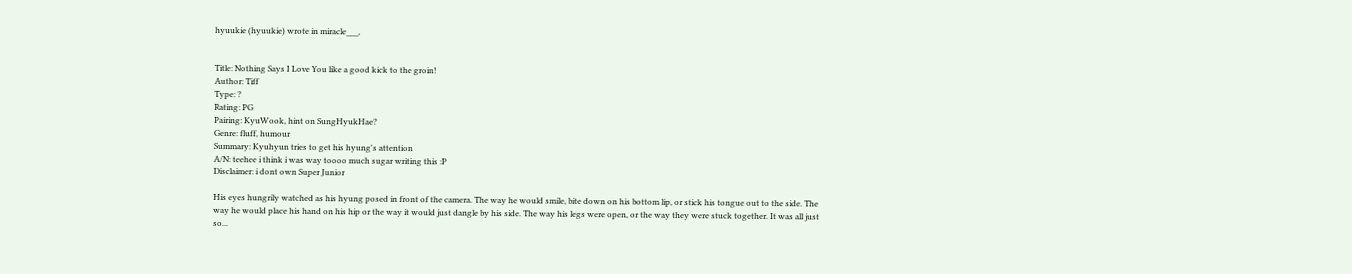hyuukie (hyuukie) wrote in miracle___,


Title: Nothing Says I Love You like a good kick to the groin!
Author: Tiff
Type: ?
Rating: PG
Pairing: KyuWook, hint on SungHyukHae?
Genre: fluff, humour
Summary: Kyuhyun tries to get his hyung's attention
A/N: teehee i think i was way toooo much sugar writing this :P
Disclaimer: i dont own Super Junior

His eyes hungrily watched as his hyung posed in front of the camera. The way he would smile, bite down on his bottom lip, or stick his tongue out to the side. The way he would place his hand on his hip or the way it would just dangle by his side. The way his legs were open, or the way they were stuck together. It was all just so...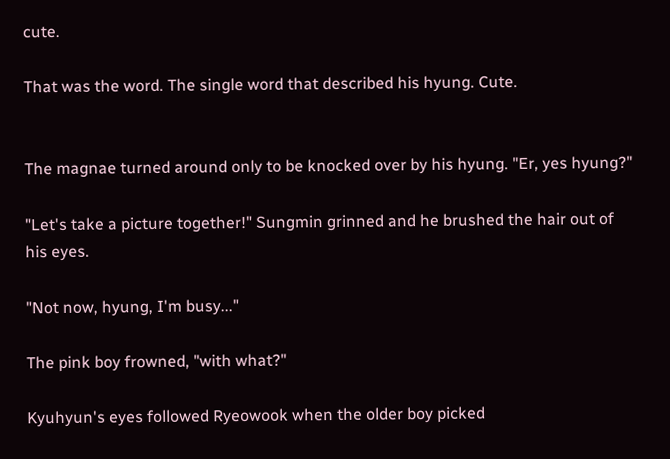cute.

That was the word. The single word that described his hyung. Cute.


The magnae turned around only to be knocked over by his hyung. "Er, yes hyung?"

"Let's take a picture together!" Sungmin grinned and he brushed the hair out of his eyes.

"Not now, hyung, I'm busy..."

The pink boy frowned, "with what?"

Kyuhyun's eyes followed Ryeowook when the older boy picked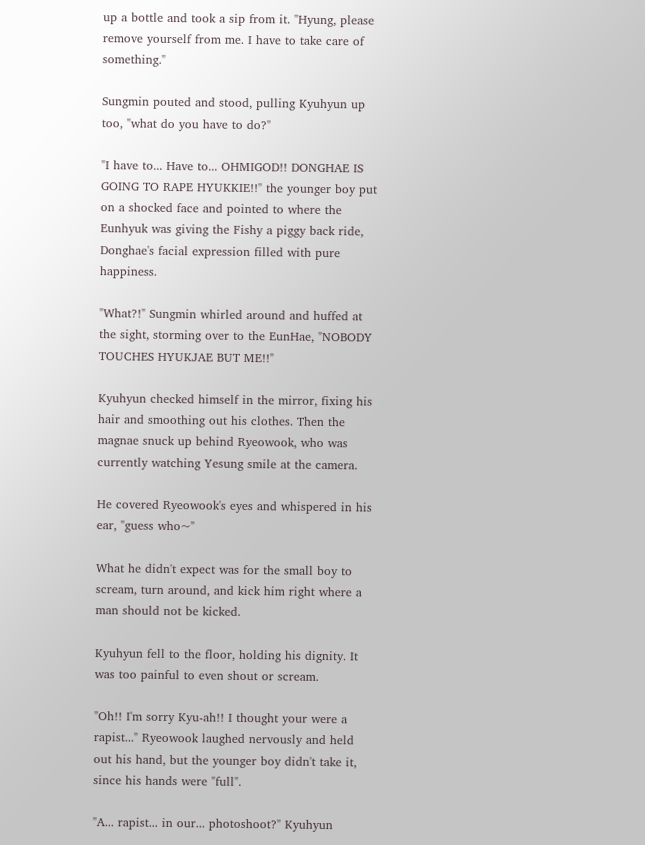up a bottle and took a sip from it. "Hyung, please remove yourself from me. I have to take care of something."

Sungmin pouted and stood, pulling Kyuhyun up too, "what do you have to do?"

"I have to... Have to... OHMIGOD!! DONGHAE IS GOING TO RAPE HYUKKIE!!" the younger boy put on a shocked face and pointed to where the Eunhyuk was giving the Fishy a piggy back ride, Donghae's facial expression filled with pure happiness.

"What?!" Sungmin whirled around and huffed at the sight, storming over to the EunHae, "NOBODY TOUCHES HYUKJAE BUT ME!!"

Kyuhyun checked himself in the mirror, fixing his hair and smoothing out his clothes. Then the magnae snuck up behind Ryeowook, who was currently watching Yesung smile at the camera.

He covered Ryeowook's eyes and whispered in his ear, "guess who~"

What he didn't expect was for the small boy to scream, turn around, and kick him right where a man should not be kicked.

Kyuhyun fell to the floor, holding his dignity. It was too painful to even shout or scream.

"Oh!! I'm sorry Kyu-ah!! I thought your were a rapist..." Ryeowook laughed nervously and held out his hand, but the younger boy didn't take it, since his hands were "full".

"A... rapist... in our... photoshoot?" Kyuhyun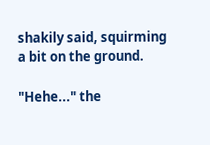shakily said, squirming a bit on the ground.

"Hehe..." the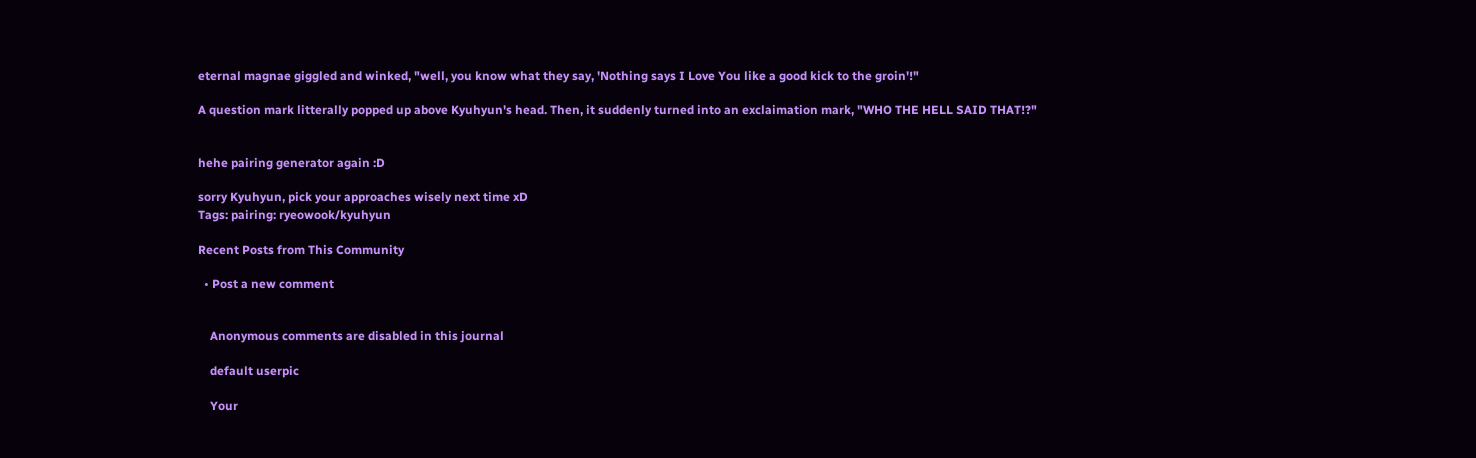eternal magnae giggled and winked, "well, you know what they say, 'Nothing says I Love You like a good kick to the groin'!"

A question mark litterally popped up above Kyuhyun's head. Then, it suddenly turned into an exclaimation mark, "WHO THE HELL SAID THAT!?"


hehe pairing generator again :D

sorry Kyuhyun, pick your approaches wisely next time xD
Tags: pairing: ryeowook/kyuhyun

Recent Posts from This Community

  • Post a new comment


    Anonymous comments are disabled in this journal

    default userpic

    Your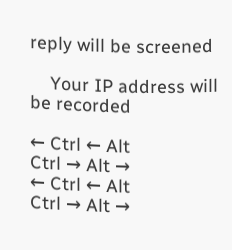reply will be screened

    Your IP address will be recorded

← Ctrl ← Alt
Ctrl → Alt →
← Ctrl ← Alt
Ctrl → Alt →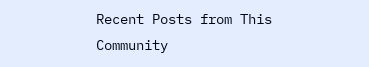Recent Posts from This Community